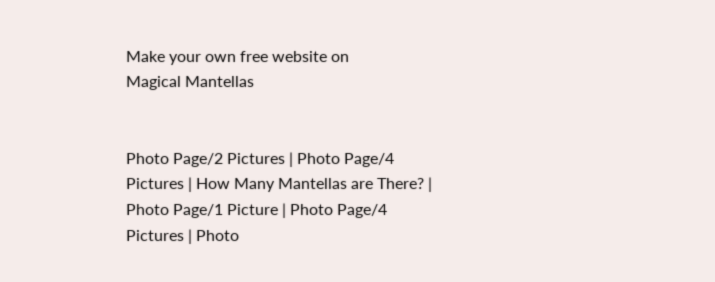Make your own free website on
Magical Mantellas


Photo Page/2 Pictures | Photo Page/4 Pictures | How Many Mantellas are There? | Photo Page/1 Picture | Photo Page/4 Pictures | Photo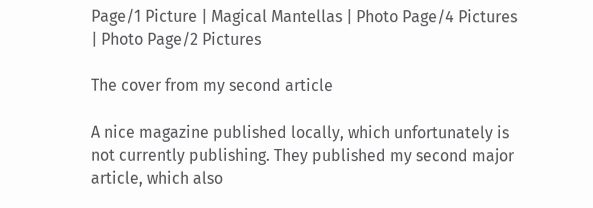Page/1 Picture | Magical Mantellas | Photo Page/4 Pictures | Photo Page/2 Pictures

The cover from my second article

A nice magazine published locally, which unfortunately is not currently publishing. They published my second major article, which also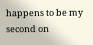happens to be my second on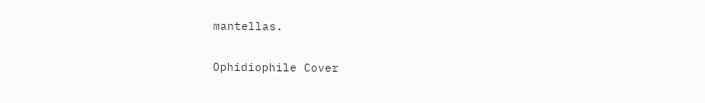mantellas.

Ophidiophile Cover